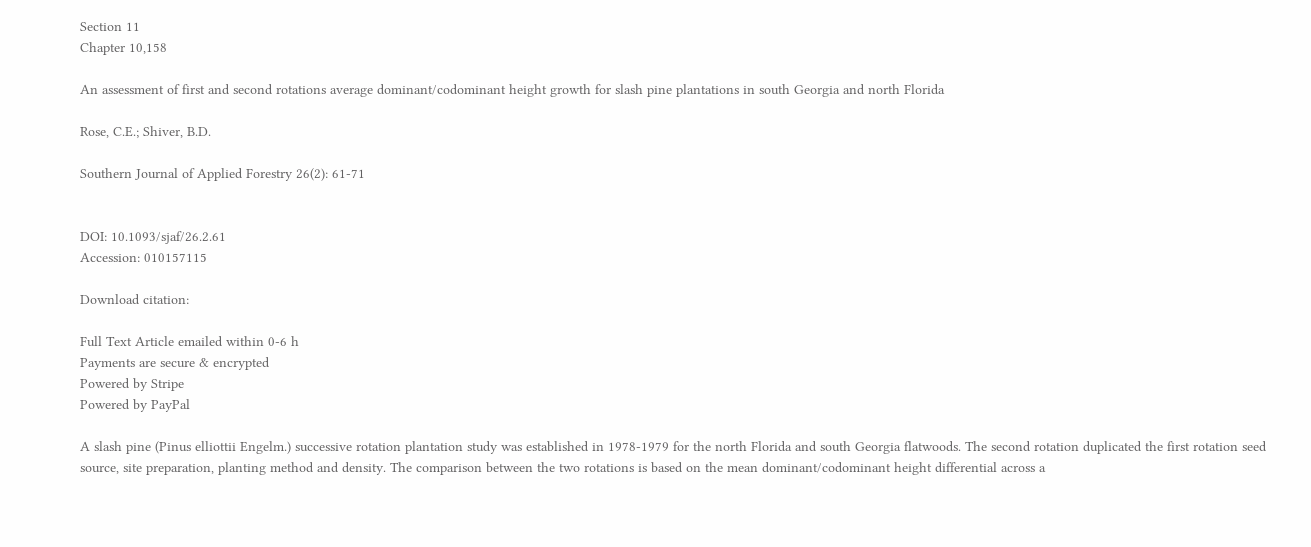Section 11
Chapter 10,158

An assessment of first and second rotations average dominant/codominant height growth for slash pine plantations in south Georgia and north Florida

Rose, C.E.; Shiver, B.D.

Southern Journal of Applied Forestry 26(2): 61-71


DOI: 10.1093/sjaf/26.2.61
Accession: 010157115

Download citation:

Full Text Article emailed within 0-6 h
Payments are secure & encrypted
Powered by Stripe
Powered by PayPal

A slash pine (Pinus elliottii Engelm.) successive rotation plantation study was established in 1978-1979 for the north Florida and south Georgia flatwoods. The second rotation duplicated the first rotation seed source, site preparation, planting method and density. The comparison between the two rotations is based on the mean dominant/codominant height differential across a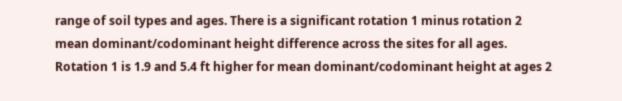range of soil types and ages. There is a significant rotation 1 minus rotation 2 mean dominant/codominant height difference across the sites for all ages. Rotation 1 is 1.9 and 5.4 ft higher for mean dominant/codominant height at ages 2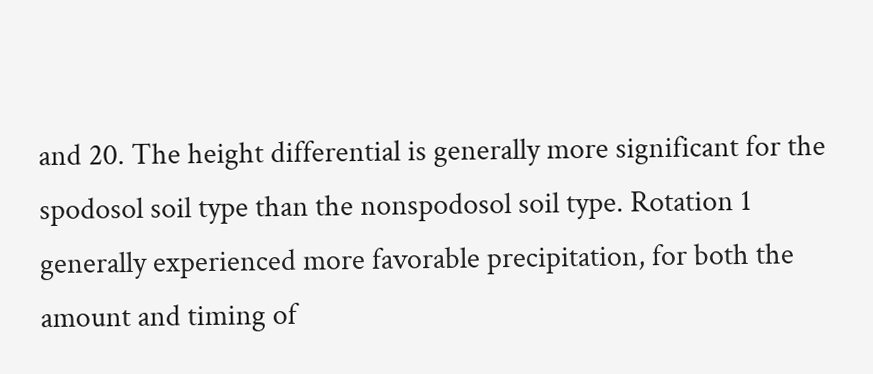and 20. The height differential is generally more significant for the spodosol soil type than the nonspodosol soil type. Rotation 1 generally experienced more favorable precipitation, for both the amount and timing of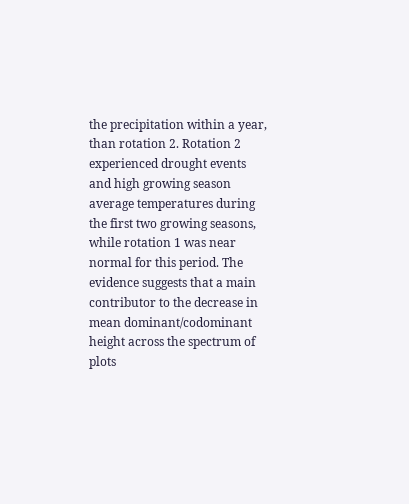the precipitation within a year, than rotation 2. Rotation 2 experienced drought events and high growing season average temperatures during the first two growing seasons, while rotation 1 was near normal for this period. The evidence suggests that a main contributor to the decrease in mean dominant/codominant height across the spectrum of plots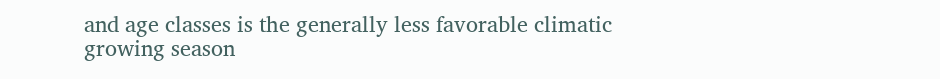and age classes is the generally less favorable climatic growing season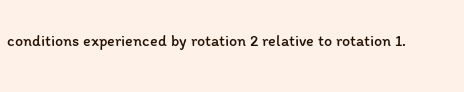conditions experienced by rotation 2 relative to rotation 1.